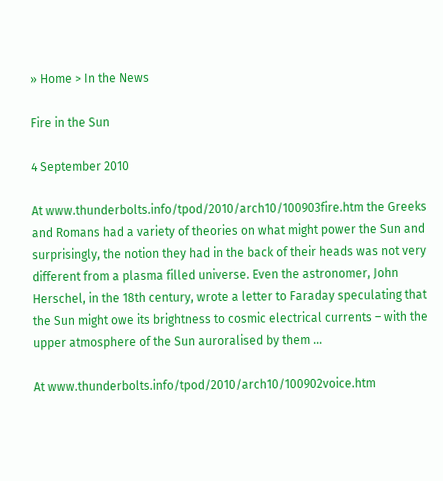» Home > In the News

Fire in the Sun

4 September 2010

At www.thunderbolts.info/tpod/2010/arch10/100903fire.htm the Greeks and Romans had a variety of theories on what might power the Sun and surprisingly, the notion they had in the back of their heads was not very different from a plasma filled universe. Even the astronomer, John Herschel, in the 18th century, wrote a letter to Faraday speculating that the Sun might owe its brightness to cosmic electrical currents – with the upper atmosphere of the Sun auroralised by them …

At www.thunderbolts.info/tpod/2010/arch10/100902voice.htm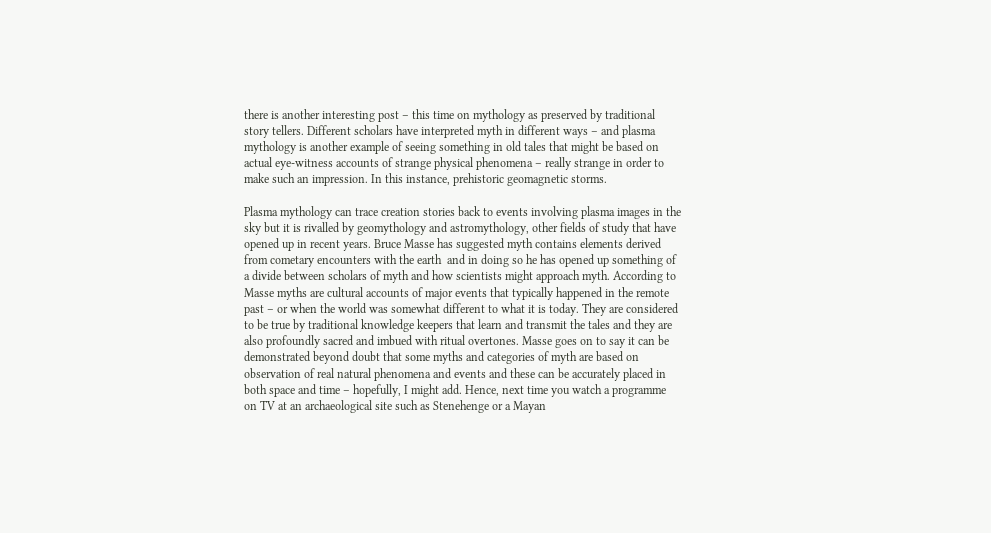there is another interesting post – this time on mythology as preserved by traditional story tellers. Different scholars have interpreted myth in different ways – and plasma mythology is another example of seeing something in old tales that might be based on actual eye-witness accounts of strange physical phenomena – really strange in order to make such an impression. In this instance, prehistoric geomagnetic storms.

Plasma mythology can trace creation stories back to events involving plasma images in the sky but it is rivalled by geomythology and astromythology, other fields of study that have opened up in recent years. Bruce Masse has suggested myth contains elements derived from cometary encounters with the earth  and in doing so he has opened up something of a divide between scholars of myth and how scientists might approach myth. According to Masse myths are cultural accounts of major events that typically happened in the remote past – or when the world was somewhat different to what it is today. They are considered to be true by traditional knowledge keepers that learn and transmit the tales and they are also profoundly sacred and imbued with ritual overtones. Masse goes on to say it can be demonstrated beyond doubt that some myths and categories of myth are based on observation of real natural phenomena and events and these can be accurately placed in both space and time – hopefully, I might add. Hence, next time you watch a programme on TV at an archaeological site such as Stenehenge or a Mayan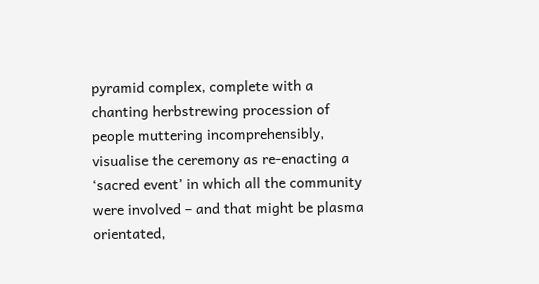pyramid complex, complete with a chanting herbstrewing procession of people muttering incomprehensibly, visualise the ceremony as re-enacting a ‘sacred event’ in which all the community were involved – and that might be plasma orientated,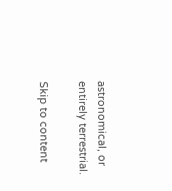astronomical, or entirely terrestrial.

Skip to content